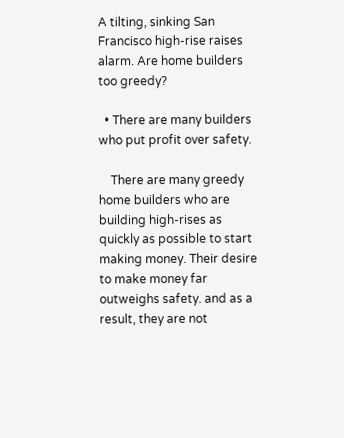A tilting, sinking San Francisco high-rise raises alarm. Are home builders too greedy?

  • There are many builders who put profit over safety.

    There are many greedy home builders who are building high-rises as quickly as possible to start making money. Their desire to make money far outweighs safety. and as a result, they are not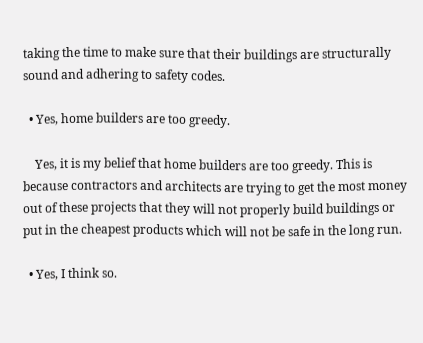taking the time to make sure that their buildings are structurally sound and adhering to safety codes.

  • Yes, home builders are too greedy.

    Yes, it is my belief that home builders are too greedy. This is because contractors and architects are trying to get the most money out of these projects that they will not properly build buildings or put in the cheapest products which will not be safe in the long run.

  • Yes, I think so.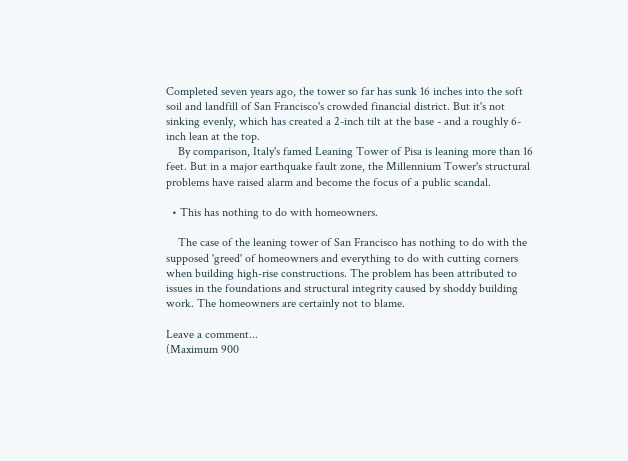Completed seven years ago, the tower so far has sunk 16 inches into the soft soil and landfill of San Francisco's crowded financial district. But it's not sinking evenly, which has created a 2-inch tilt at the base - and a roughly 6-inch lean at the top.
    By comparison, Italy's famed Leaning Tower of Pisa is leaning more than 16 feet. But in a major earthquake fault zone, the Millennium Tower's structural problems have raised alarm and become the focus of a public scandal.

  • This has nothing to do with homeowners.

    The case of the leaning tower of San Francisco has nothing to do with the supposed 'greed' of homeowners and everything to do with cutting corners when building high-rise constructions. The problem has been attributed to issues in the foundations and structural integrity caused by shoddy building work. The homeowners are certainly not to blame.

Leave a comment...
(Maximum 900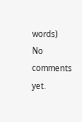words)
No comments yet.